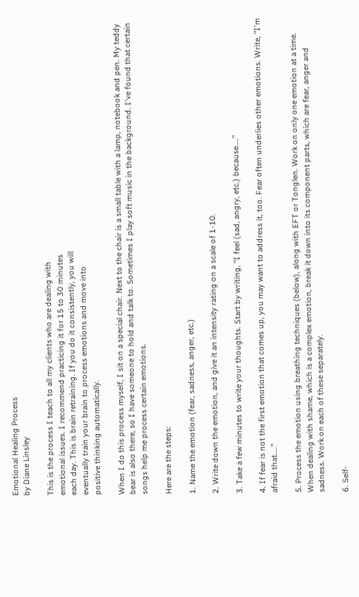Emotional Healing Process
by Diane Linsley

This is the process I teach to all my clients who are dealing with
emotional issues. I recommend practicing it for 15 to 30 minutes
each day. This is brain retraining. If you do it consistently, you will
eventually train your brain to process emotions and move into
positive thinking automatically.

When I do this process myself, I sit on a special chair. Next to the chair is a small table with a lamp, notebook and pen. My teddy bear is also there, so I have someone to hold and talk to. Sometimes I play soft music in the background. I've found that certain songs help me process certain emotions.

Here are the steps:

1. Name the emotion (fear, sadness, anger, etc.)

2. Write down the emotion, and give it an intensity rating on a scale of 1-10.

3. Take a few minutes to write your thoughts. Start by writing, "I feel (sad, angry, etc.) because...."

4. If fear is not the first emotion that comes up, you may want to address it, too. Fear often underlies other emotions. Write, "I'm afraid that...."

5. Process the emotion using breathing techniques (below), along with EFT or Tonglen. Work on only one emotion at a time. When dealing with shame, which is a complex emotion, break it down into its component parts, which are fear, anger and sadness. Work on each of these separately.

6. Self-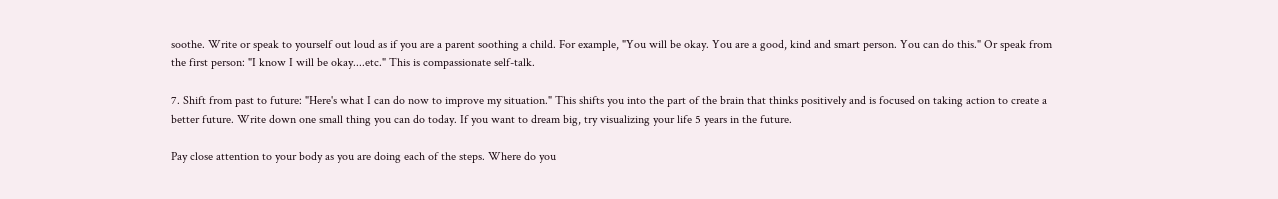soothe. Write or speak to yourself out loud as if you are a parent soothing a child. For example, "You will be okay. You are a good, kind and smart person. You can do this." Or speak from the first person: "I know I will be okay....etc." This is compassionate self-talk.

7. Shift from past to future: "Here's what I can do now to improve my situation." This shifts you into the part of the brain that thinks positively and is focused on taking action to create a better future. Write down one small thing you can do today. If you want to dream big, try visualizing your life 5 years in the future.

Pay close attention to your body as you are doing each of the steps. Where do you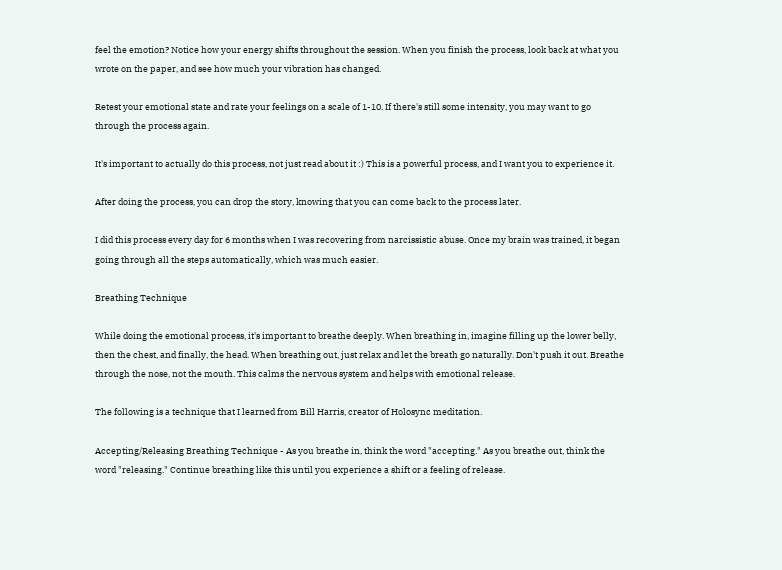feel the emotion? Notice how your energy shifts throughout the session. When you finish the process, look back at what you wrote on the paper, and see how much your vibration has changed.

Retest your emotional state and rate your feelings on a scale of 1-10. If there's still some intensity, you may want to go through the process again.

It's important to actually do this process, not just read about it :) This is a powerful process, and I want you to experience it.

After doing the process, you can drop the story, knowing that you can come back to the process later.

I did this process every day for 6 months when I was recovering from narcissistic abuse. Once my brain was trained, it began going through all the steps automatically, which was much easier.

Breathing Technique

While doing the emotional process, it's important to breathe deeply. When breathing in, imagine filling up the lower belly, then the chest, and finally, the head. When breathing out, just relax and let the breath go naturally. Don't push it out. Breathe through the nose, not the mouth. This calms the nervous system and helps with emotional release.

The following is a technique that I learned from Bill Harris, creator of Holosync meditation.

Accepting/Releasing Breathing Technique - As you breathe in, think the word "accepting." As you breathe out, think the word "releasing." Continue breathing like this until you experience a shift or a feeling of release.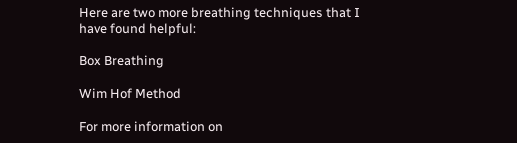Here are two more breathing techniques that I have found helpful:

Box Breathing

Wim Hof Method

For more information on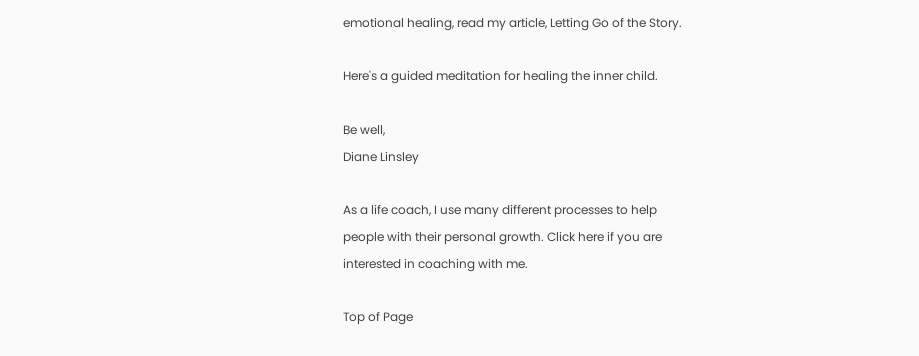emotional healing, read my article, Letting Go of the Story.

Here's a guided meditation for healing the inner child.

Be well,
Diane Linsley

As a life coach, I use many different processes to help
people with their personal growth. Click here if you are
interested in coaching with me.

Top of Page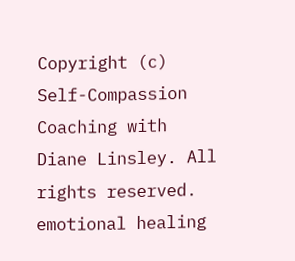Copyright (c) Self-Compassion Coaching with Diane Linsley. All rights reserved.
emotional healing